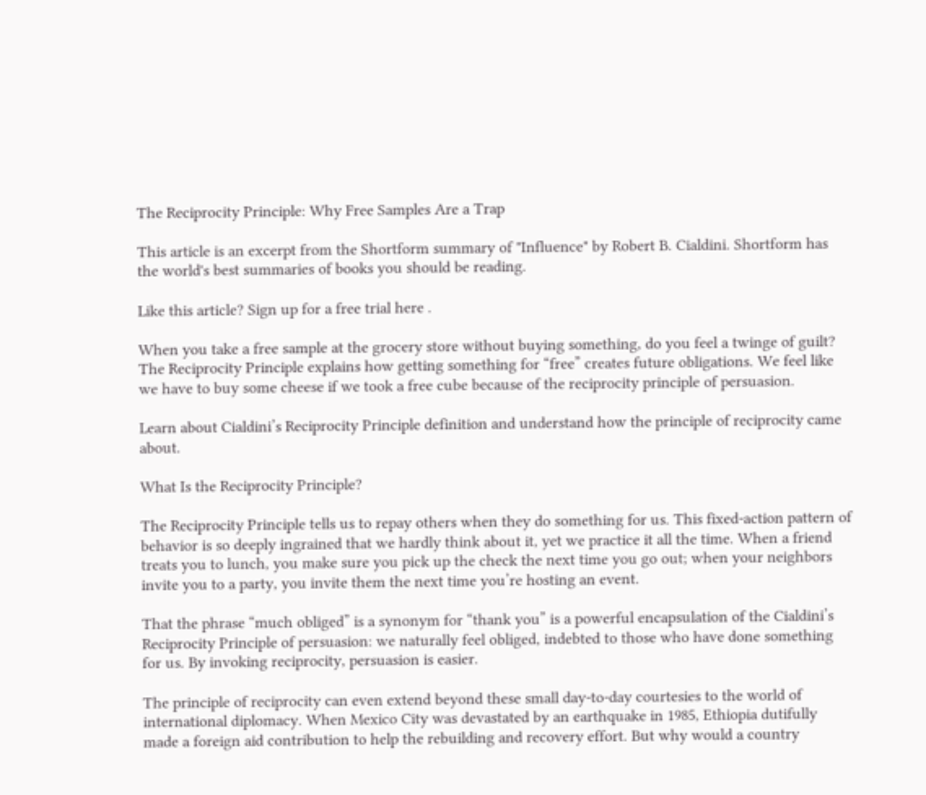The Reciprocity Principle: Why Free Samples Are a Trap

This article is an excerpt from the Shortform summary of "Influence" by Robert B. Cialdini. Shortform has the world's best summaries of books you should be reading.

Like this article? Sign up for a free trial here .

When you take a free sample at the grocery store without buying something, do you feel a twinge of guilt? The Reciprocity Principle explains how getting something for “free” creates future obligations. We feel like we have to buy some cheese if we took a free cube because of the reciprocity principle of persuasion.

Learn about Cialdini’s Reciprocity Principle definition and understand how the principle of reciprocity came about.

What Is the Reciprocity Principle?

The Reciprocity Principle tells us to repay others when they do something for us. This fixed-action pattern of behavior is so deeply ingrained that we hardly think about it, yet we practice it all the time. When a friend treats you to lunch, you make sure you pick up the check the next time you go out; when your neighbors invite you to a party, you invite them the next time you’re hosting an event.

That the phrase “much obliged” is a synonym for “thank you” is a powerful encapsulation of the Cialdini’s Reciprocity Principle of persuasion: we naturally feel obliged, indebted to those who have done something for us. By invoking reciprocity, persuasion is easier.

The principle of reciprocity can even extend beyond these small day-to-day courtesies to the world of international diplomacy. When Mexico City was devastated by an earthquake in 1985, Ethiopia dutifully made a foreign aid contribution to help the rebuilding and recovery effort. But why would a country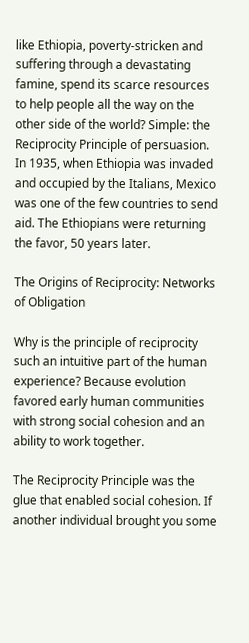like Ethiopia, poverty-stricken and suffering through a devastating famine, spend its scarce resources to help people all the way on the other side of the world? Simple: the Reciprocity Principle of persuasion. In 1935, when Ethiopia was invaded and occupied by the Italians, Mexico was one of the few countries to send aid. The Ethiopians were returning the favor, 50 years later.

The Origins of Reciprocity: Networks of Obligation

Why is the principle of reciprocity such an intuitive part of the human experience? Because evolution favored early human communities with strong social cohesion and an ability to work together.

The Reciprocity Principle was the glue that enabled social cohesion. If another individual brought you some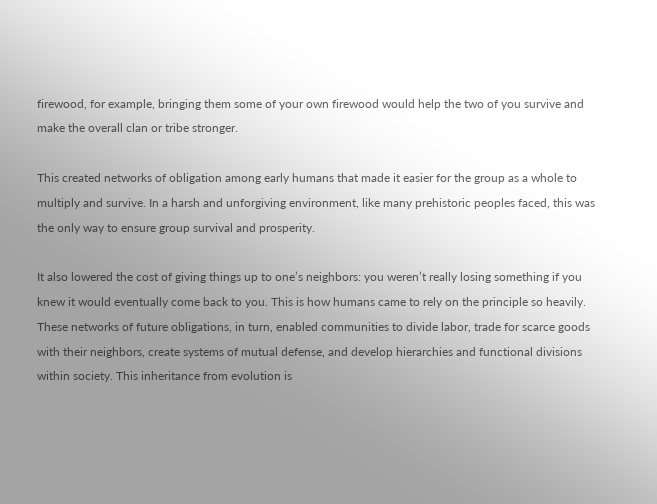firewood, for example, bringing them some of your own firewood would help the two of you survive and make the overall clan or tribe stronger.

This created networks of obligation among early humans that made it easier for the group as a whole to multiply and survive. In a harsh and unforgiving environment, like many prehistoric peoples faced, this was the only way to ensure group survival and prosperity.

It also lowered the cost of giving things up to one’s neighbors: you weren’t really losing something if you knew it would eventually come back to you. This is how humans came to rely on the principle so heavily. These networks of future obligations, in turn, enabled communities to divide labor, trade for scarce goods with their neighbors, create systems of mutual defense, and develop hierarchies and functional divisions within society. This inheritance from evolution is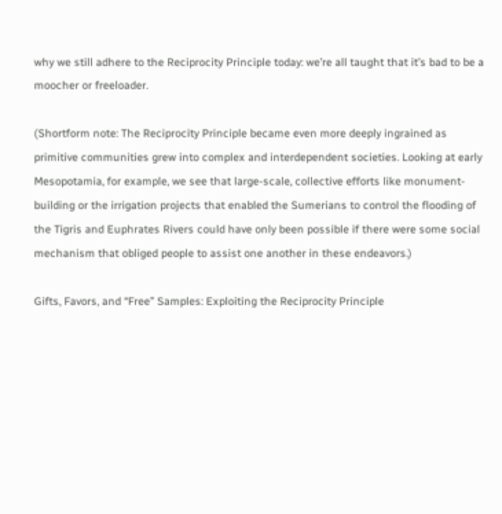why we still adhere to the Reciprocity Principle today: we’re all taught that it’s bad to be a moocher or freeloader.

(Shortform note: The Reciprocity Principle became even more deeply ingrained as primitive communities grew into complex and interdependent societies. Looking at early Mesopotamia, for example, we see that large-scale, collective efforts like monument-building or the irrigation projects that enabled the Sumerians to control the flooding of the Tigris and Euphrates Rivers could have only been possible if there were some social mechanism that obliged people to assist one another in these endeavors.)

Gifts, Favors, and “Free” Samples: Exploiting the Reciprocity Principle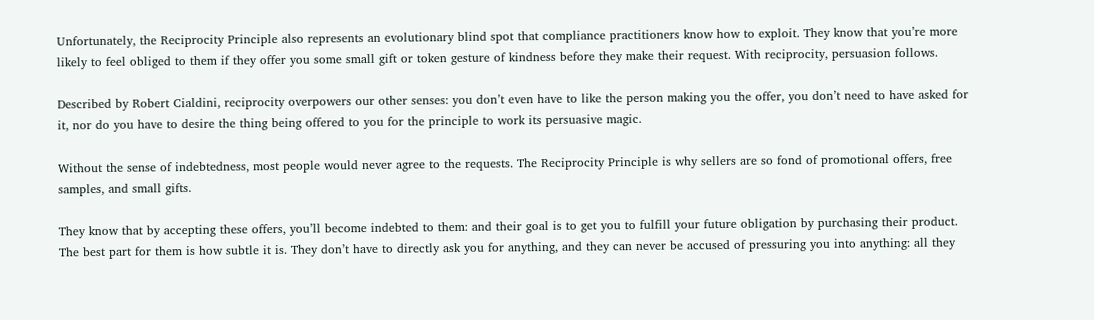Unfortunately, the Reciprocity Principle also represents an evolutionary blind spot that compliance practitioners know how to exploit. They know that you’re more likely to feel obliged to them if they offer you some small gift or token gesture of kindness before they make their request. With reciprocity, persuasion follows.

Described by Robert Cialdini, reciprocity overpowers our other senses: you don’t even have to like the person making you the offer, you don’t need to have asked for it, nor do you have to desire the thing being offered to you for the principle to work its persuasive magic.

Without the sense of indebtedness, most people would never agree to the requests. The Reciprocity Principle is why sellers are so fond of promotional offers, free samples, and small gifts.

They know that by accepting these offers, you’ll become indebted to them: and their goal is to get you to fulfill your future obligation by purchasing their product. The best part for them is how subtle it is. They don’t have to directly ask you for anything, and they can never be accused of pressuring you into anything: all they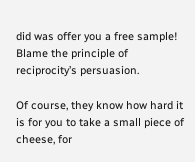did was offer you a free sample!  Blame the principle of reciprocity’s persuasion.

Of course, they know how hard it is for you to take a small piece of cheese, for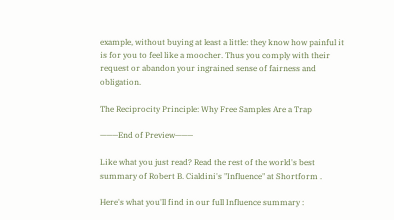example, without buying at least a little: they know how painful it is for you to feel like a moocher. Thus you comply with their request or abandon your ingrained sense of fairness and obligation.

The Reciprocity Principle: Why Free Samples Are a Trap

———End of Preview———

Like what you just read? Read the rest of the world's best summary of Robert B. Cialdini's "Influence" at Shortform .

Here's what you'll find in our full Influence summary :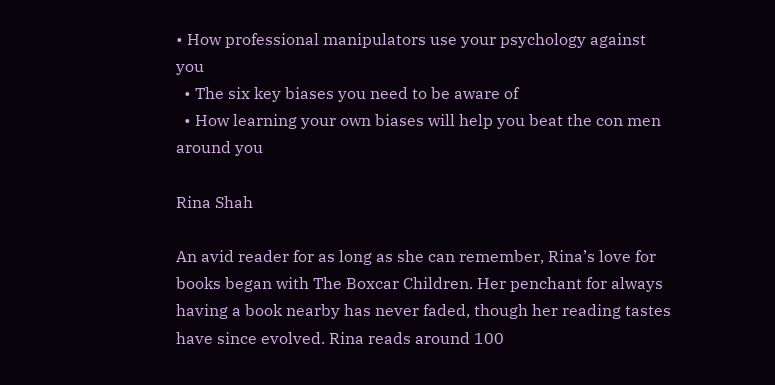• How professional manipulators use your psychology against you
  • The six key biases you need to be aware of
  • How learning your own biases will help you beat the con men around you

Rina Shah

An avid reader for as long as she can remember, Rina’s love for books began with The Boxcar Children. Her penchant for always having a book nearby has never faded, though her reading tastes have since evolved. Rina reads around 100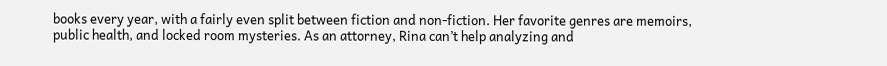books every year, with a fairly even split between fiction and non-fiction. Her favorite genres are memoirs, public health, and locked room mysteries. As an attorney, Rina can’t help analyzing and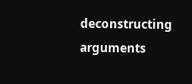deconstructing arguments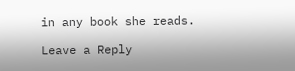in any book she reads.

Leave a Reply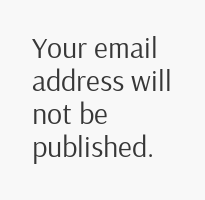Your email address will not be published.